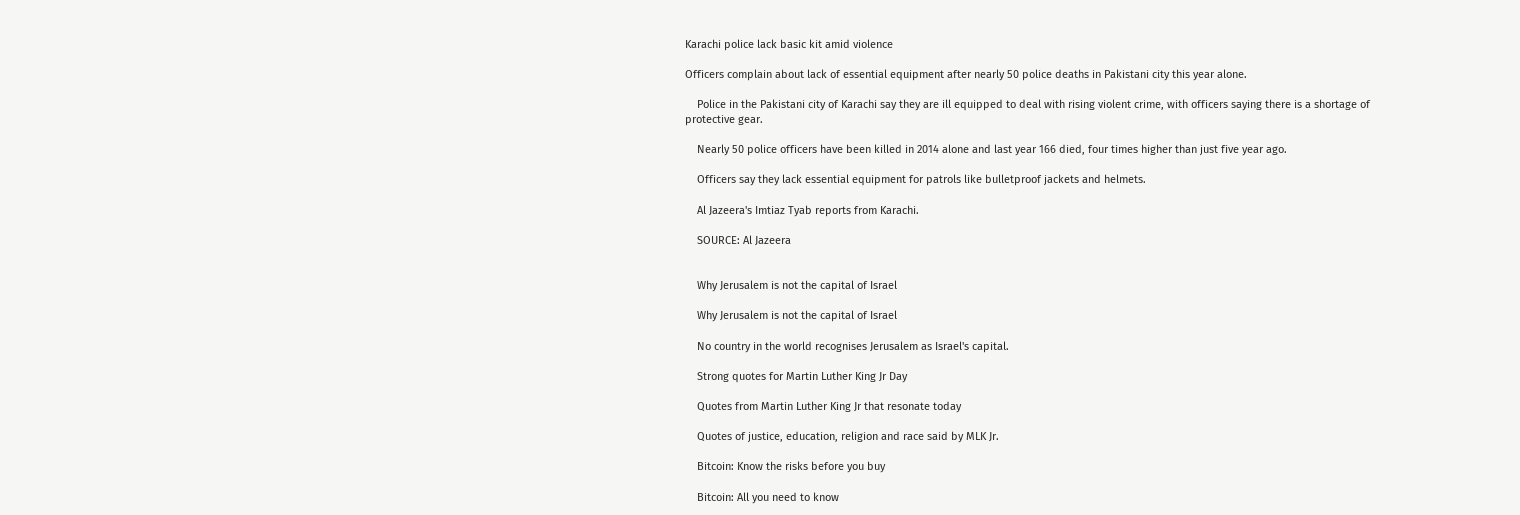Karachi police lack basic kit amid violence

Officers complain about lack of essential equipment after nearly 50 police deaths in Pakistani city this year alone.

    Police in the Pakistani city of Karachi say they are ill equipped to deal with rising violent crime, with officers saying there is a shortage of protective gear.

    Nearly 50 police officers have been killed in 2014 alone and last year 166 died, four times higher than just five year ago.

    Officers say they lack essential equipment for patrols like bulletproof jackets and helmets.

    Al Jazeera's Imtiaz Tyab reports from Karachi.

    SOURCE: Al Jazeera


    Why Jerusalem is not the capital of Israel

    Why Jerusalem is not the capital of Israel

    No country in the world recognises Jerusalem as Israel's capital.

    Strong quotes for Martin Luther King Jr Day

    Quotes from Martin Luther King Jr that resonate today

    Quotes of justice, education, religion and race said by MLK Jr.

    Bitcoin: Know the risks before you buy

    Bitcoin: All you need to know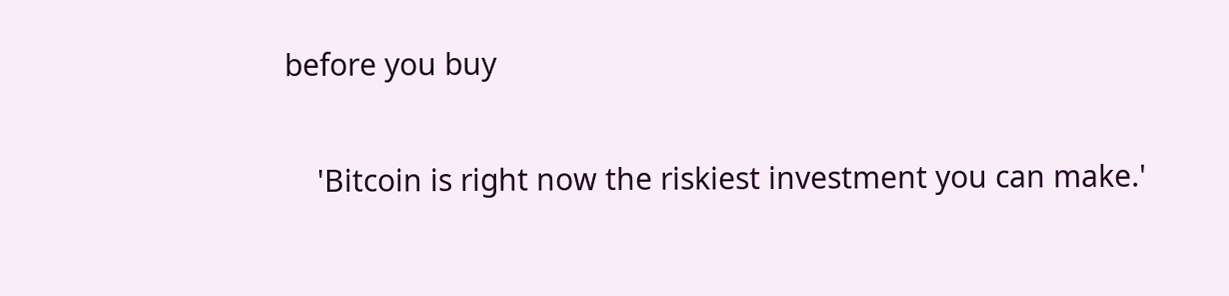before you buy

    'Bitcoin is right now the riskiest investment you can make.'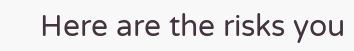Here are the risks you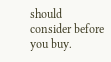should consider before you buy.